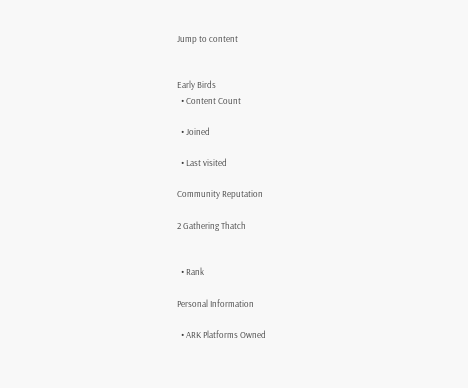Jump to content


Early Birds
  • Content Count

  • Joined

  • Last visited

Community Reputation

2 Gathering Thatch


  • Rank

Personal Information

  • ARK Platforms Owned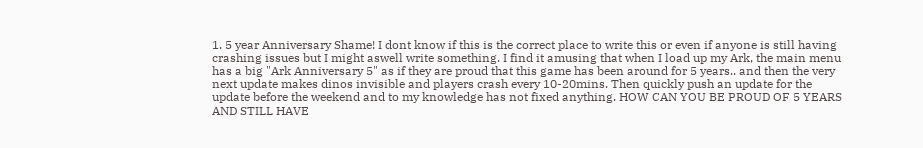1. 5 year Anniversary Shame! I dont know if this is the correct place to write this or even if anyone is still having crashing issues but I might aswell write something. I find it amusing that when I load up my Ark, the main menu has a big "Ark Anniversary 5" as if they are proud that this game has been around for 5 years.. and then the very next update makes dinos invisible and players crash every 10-20mins. Then quickly push an update for the update before the weekend and to my knowledge has not fixed anything. HOW CAN YOU BE PROUD OF 5 YEARS AND STILL HAVE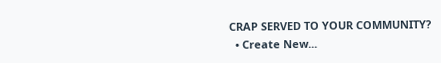CRAP SERVED TO YOUR COMMUNITY?
  • Create New...